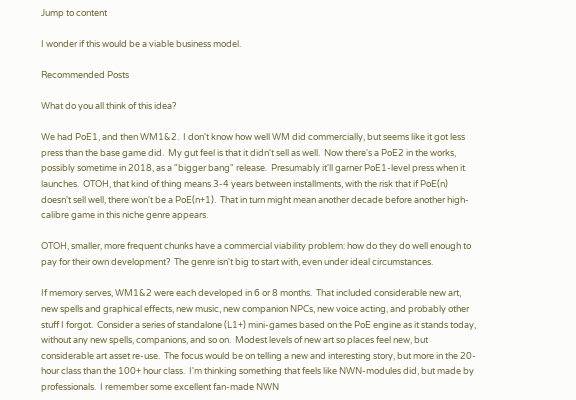Jump to content

I wonder if this would be a viable business model.

Recommended Posts

What do you all think of this idea?

We had PoE1, and then WM1&2.  I don't know how well WM did commercially, but seems like it got less press than the base game did.  My gut feel is that it didn't sell as well.  Now there's a PoE2 in the works, possibly sometime in 2018, as a "bigger bang" release.  Presumably it'll garner PoE1-level press when it launches.  OTOH, that kind of thing means 3-4 years between installments, with the risk that if PoE(n) doesn't sell well, there won't be a PoE(n+1).  That in turn might mean another decade before another high-calibre game in this niche genre appears.

OTOH, smaller, more frequent chunks have a commercial viability problem: how do they do well enough to pay for their own development?  The genre isn't big to start with, even under ideal circumstances.

If memory serves, WM1&2 were each developed in 6 or 8 months.  That included considerable new art, new spells and graphical effects, new music, new companion NPCs, new voice acting, and probably other stuff I forgot.  Consider a series of standalone (L1+) mini-games based on the PoE engine as it stands today, without any new spells, companions, and so on.  Modest levels of new art so places feel new, but considerable art asset re-use.  The focus would be on telling a new and interesting story, but more in the 20-hour class than the 100+ hour class.  I'm thinking something that feels like NWN-modules did, but made by professionals.  I remember some excellent fan-made NWN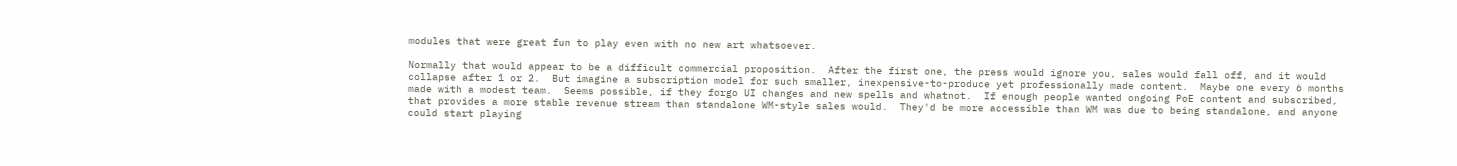modules that were great fun to play even with no new art whatsoever.

Normally that would appear to be a difficult commercial proposition.  After the first one, the press would ignore you, sales would fall off, and it would collapse after 1 or 2.  But imagine a subscription model for such smaller, inexpensive-to-produce yet professionally made content.  Maybe one every 6 months made with a modest team.  Seems possible, if they forgo UI changes and new spells and whatnot.  If enough people wanted ongoing PoE content and subscribed, that provides a more stable revenue stream than standalone WM-style sales would.  They'd be more accessible than WM was due to being standalone, and anyone could start playing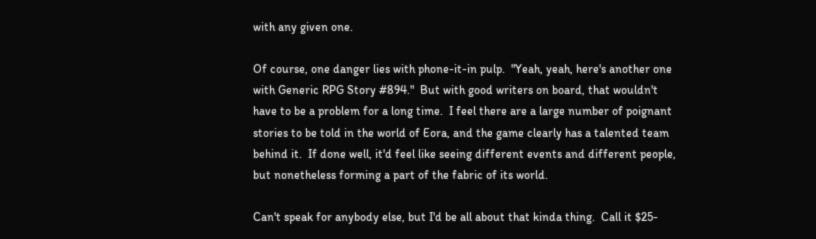with any given one.

Of course, one danger lies with phone-it-in pulp.  "Yeah, yeah, here's another one with Generic RPG Story #894."  But with good writers on board, that wouldn't have to be a problem for a long time.  I feel there are a large number of poignant stories to be told in the world of Eora, and the game clearly has a talented team behind it.  If done well, it'd feel like seeing different events and different people, but nonetheless forming a part of the fabric of its world.

Can't speak for anybody else, but I'd be all about that kinda thing.  Call it $25-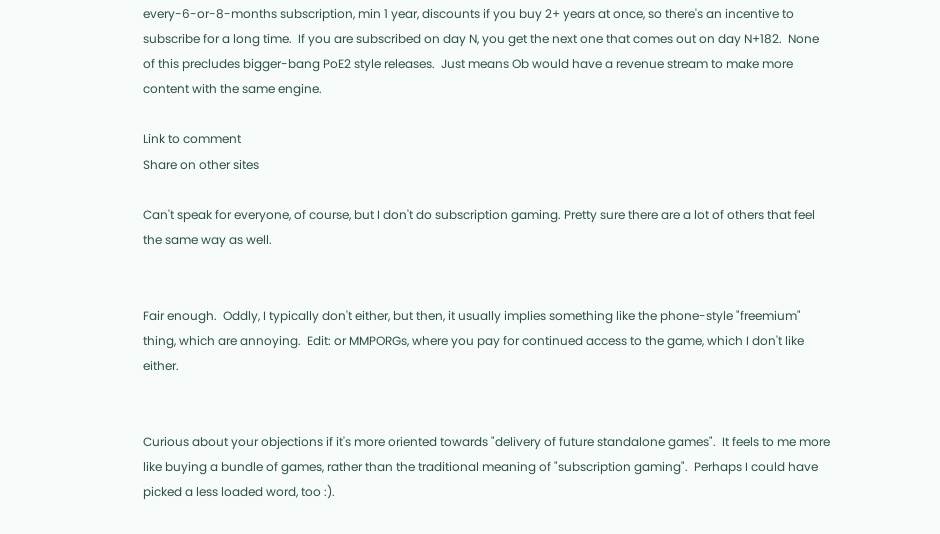every-6-or-8-months subscription, min 1 year, discounts if you buy 2+ years at once, so there's an incentive to subscribe for a long time.  If you are subscribed on day N, you get the next one that comes out on day N+182.  None of this precludes bigger-bang PoE2 style releases.  Just means Ob would have a revenue stream to make more content with the same engine.

Link to comment
Share on other sites

Can't speak for everyone, of course, but I don't do subscription gaming. Pretty sure there are a lot of others that feel the same way as well.


Fair enough.  Oddly, I typically don't either, but then, it usually implies something like the phone-style "freemium" thing, which are annoying.  Edit: or MMPORGs, where you pay for continued access to the game, which I don't like either.


Curious about your objections if it's more oriented towards "delivery of future standalone games".  It feels to me more like buying a bundle of games, rather than the traditional meaning of "subscription gaming".  Perhaps I could have picked a less loaded word, too :).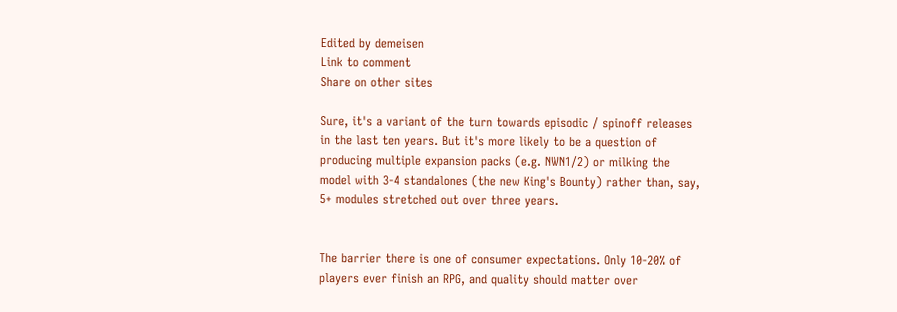Edited by demeisen
Link to comment
Share on other sites

Sure, it's a variant of the turn towards episodic / spinoff releases in the last ten years. But it's more likely to be a question of producing multiple expansion packs (e.g. NWN1/2) or milking the model with 3-4 standalones (the new King's Bounty) rather than, say, 5+ modules stretched out over three years.


The barrier there is one of consumer expectations. Only 10-20% of players ever finish an RPG, and quality should matter over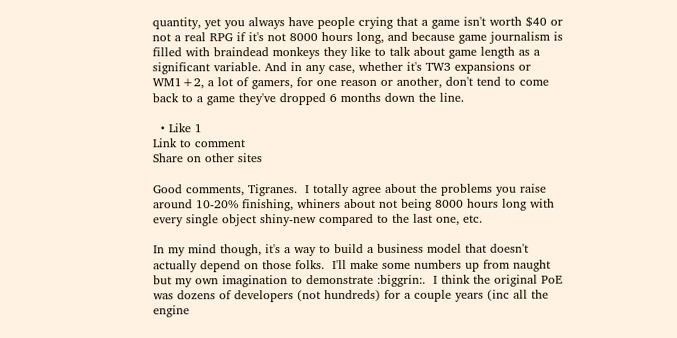quantity, yet you always have people crying that a game isn't worth $40 or not a real RPG if it's not 8000 hours long, and because game journalism is filled with braindead monkeys they like to talk about game length as a significant variable. And in any case, whether it's TW3 expansions or WM1+2, a lot of gamers, for one reason or another, don't tend to come back to a game they've dropped 6 months down the line.

  • Like 1
Link to comment
Share on other sites

Good comments, Tigranes.  I totally agree about the problems you raise around 10-20% finishing, whiners about not being 8000 hours long with every single object shiny-new compared to the last one, etc.

In my mind though, it's a way to build a business model that doesn't actually depend on those folks.  I'll make some numbers up from naught but my own imagination to demonstrate :biggrin:.  I think the original PoE was dozens of developers (not hundreds) for a couple years (inc all the engine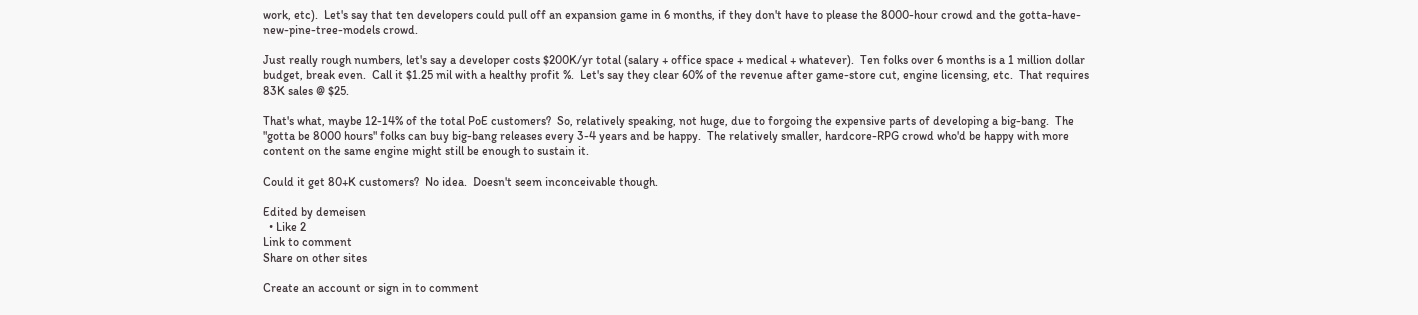work, etc).  Let's say that ten developers could pull off an expansion game in 6 months, if they don't have to please the 8000-hour crowd and the gotta-have-new-pine-tree-models crowd.

Just really rough numbers, let's say a developer costs $200K/yr total (salary + office space + medical + whatever).  Ten folks over 6 months is a 1 million dollar budget, break even.  Call it $1.25 mil with a healthy profit %.  Let's say they clear 60% of the revenue after game-store cut, engine licensing, etc.  That requires 83K sales @ $25.

That's what, maybe 12-14% of the total PoE customers?  So, relatively speaking, not huge, due to forgoing the expensive parts of developing a big-bang.  The "gotta be 8000 hours" folks can buy big-bang releases every 3-4 years and be happy.  The relatively smaller, hardcore-RPG crowd who'd be happy with more content on the same engine might still be enough to sustain it.

Could it get 80+K customers?  No idea.  Doesn't seem inconceivable though.

Edited by demeisen
  • Like 2
Link to comment
Share on other sites

Create an account or sign in to comment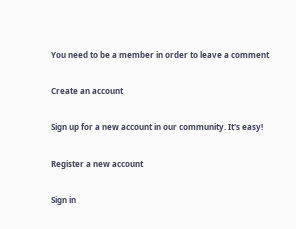You need to be a member in order to leave a comment

Create an account

Sign up for a new account in our community. It's easy!

Register a new account

Sign in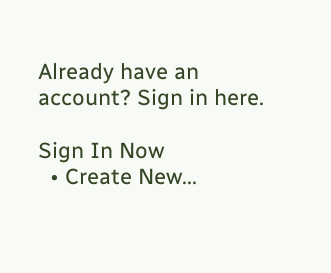Already have an account? Sign in here.

Sign In Now
  • Create New...